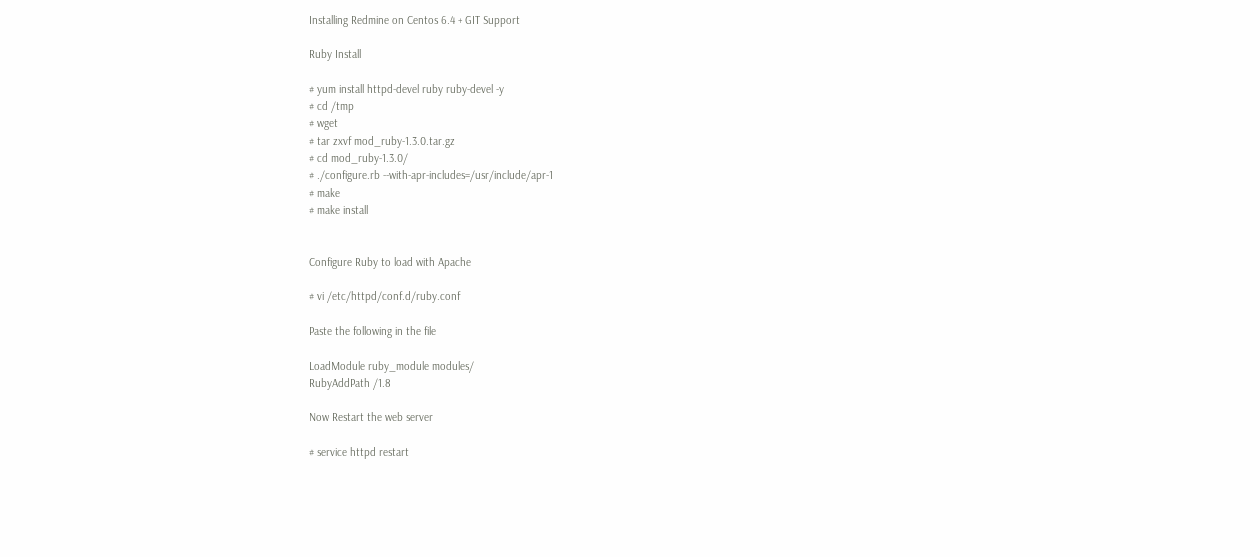Installing Redmine on Centos 6.4 + GIT Support

Ruby Install

# yum install httpd-devel ruby ruby-devel -y
# cd /tmp
# wget
# tar zxvf mod_ruby-1.3.0.tar.gz
# cd mod_ruby-1.3.0/
# ./configure.rb --with-apr-includes=/usr/include/apr-1
# make
# make install


Configure Ruby to load with Apache

# vi /etc/httpd/conf.d/ruby.conf

Paste the following in the file

LoadModule ruby_module modules/
RubyAddPath /1.8

Now Restart the web server

# service httpd restart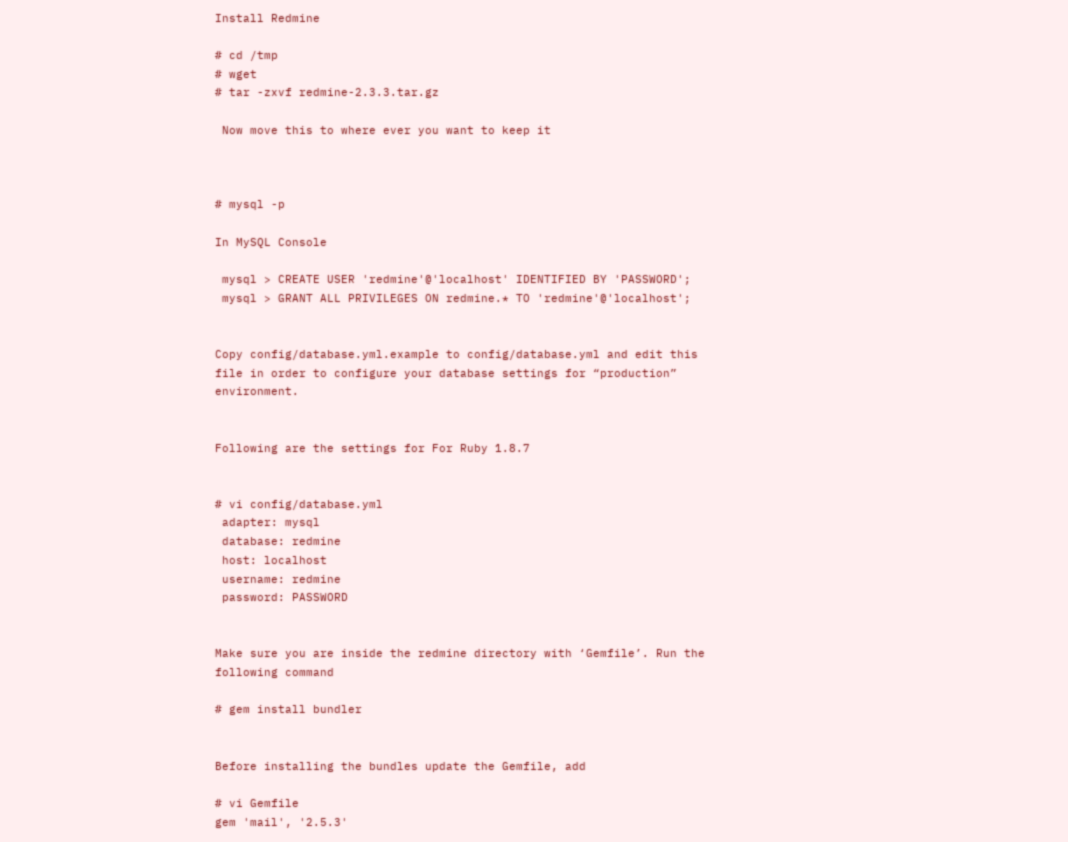Install Redmine

# cd /tmp
# wget
# tar -zxvf redmine-2.3.3.tar.gz

 Now move this to where ever you want to keep it



# mysql -p

In MySQL Console

 mysql > CREATE USER 'redmine'@'localhost' IDENTIFIED BY 'PASSWORD';
 mysql > GRANT ALL PRIVILEGES ON redmine.* TO 'redmine'@'localhost';


Copy config/database.yml.example to config/database.yml and edit this file in order to configure your database settings for “production” environment.


Following are the settings for For Ruby 1.8.7


# vi config/database.yml
 adapter: mysql
 database: redmine
 host: localhost
 username: redmine
 password: PASSWORD


Make sure you are inside the redmine directory with ‘Gemfile’. Run the following command

# gem install bundler


Before installing the bundles update the Gemfile, add

# vi Gemfile
gem 'mail', '2.5.3'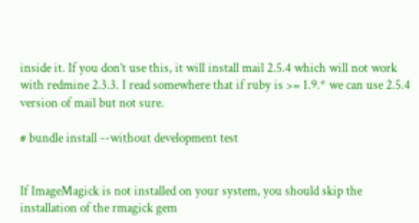inside it. If you don’t use this, it will install mail 2.5.4 which will not work with redmine 2.3.3. I read somewhere that if ruby is >= 1.9.* we can use 2.5.4 version of mail but not sure.

# bundle install --without development test


If ImageMagick is not installed on your system, you should skip the installation of the rmagick gem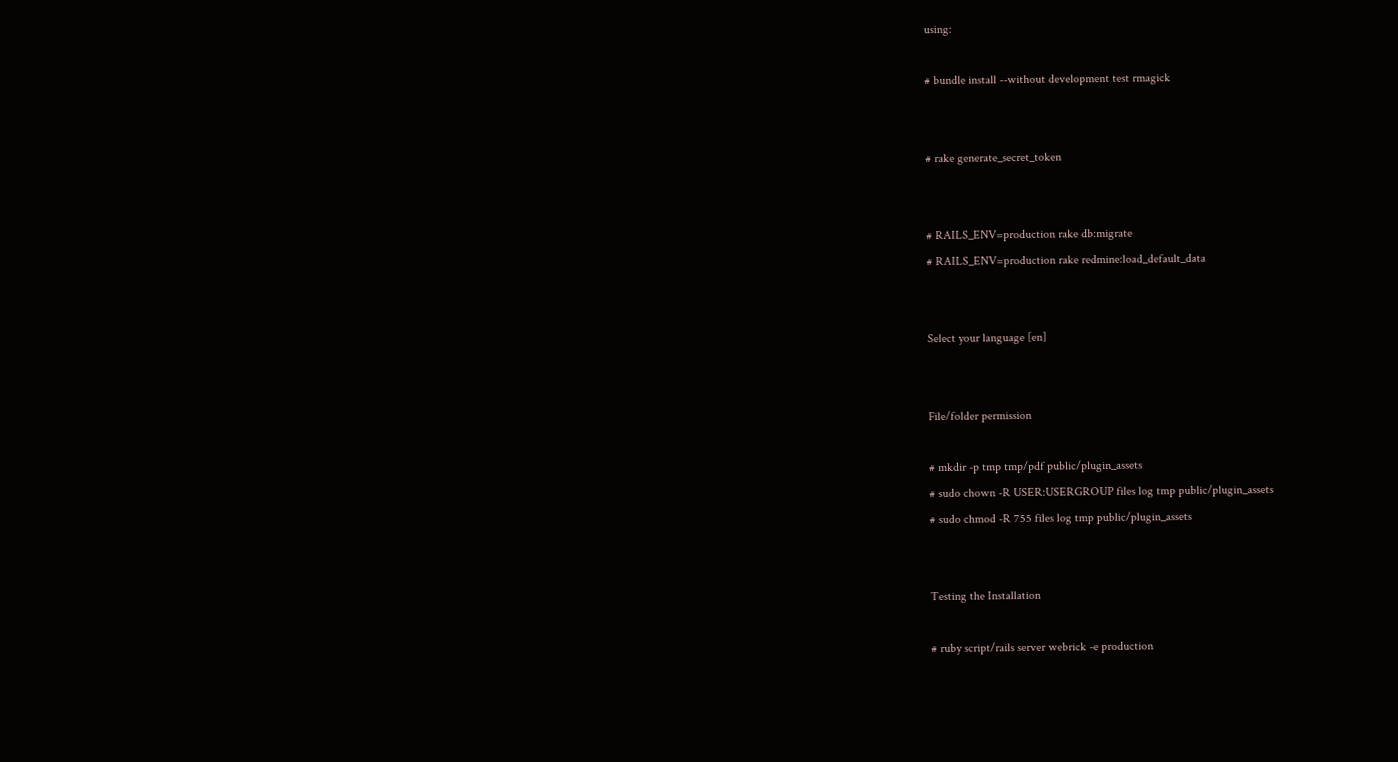using:

# bundle install --without development test rmagick


# rake generate_secret_token


# RAILS_ENV=production rake db:migrate
# RAILS_ENV=production rake redmine:load_default_data


Select your language [en]


File/folder permission

# mkdir -p tmp tmp/pdf public/plugin_assets
# sudo chown -R USER:USERGROUP files log tmp public/plugin_assets
# sudo chmod -R 755 files log tmp public/plugin_assets


Testing the Installation

# ruby script/rails server webrick -e production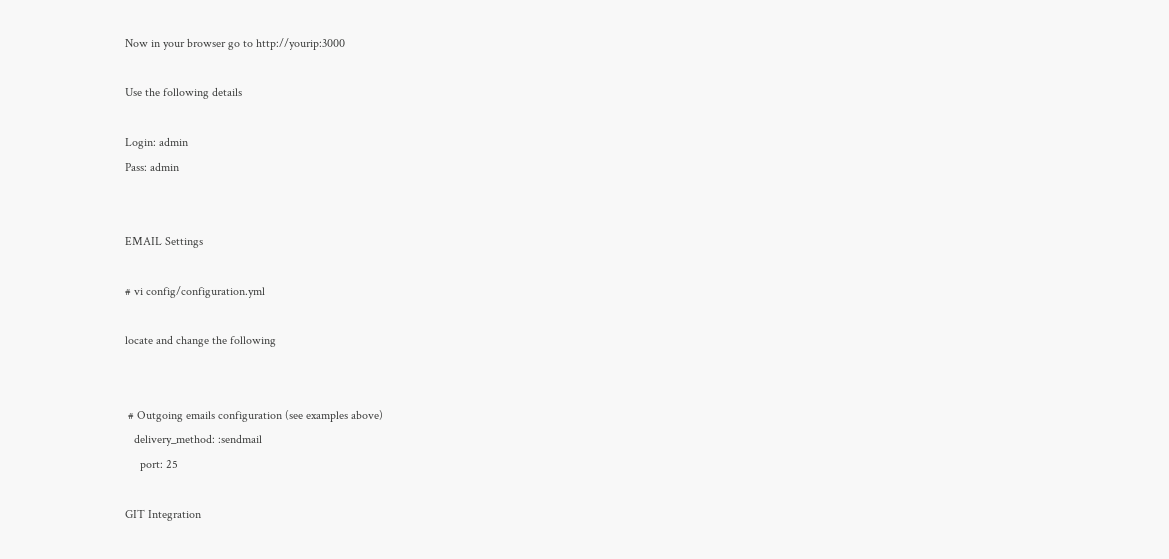Now in your browser go to http://yourip:3000

Use the following details

Login: admin
Pass: admin


EMAIL Settings

# vi config/configuration.yml

locate and change the following


 # Outgoing emails configuration (see examples above)
   delivery_method: :sendmail
     port: 25

GIT Integration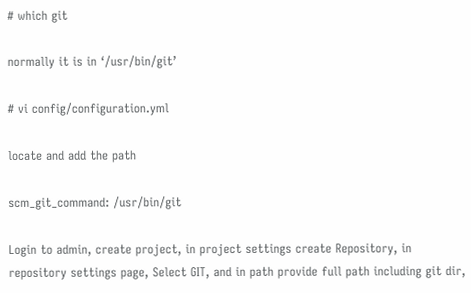# which git

normally it is in ‘/usr/bin/git’

# vi config/configuration.yml

locate and add the path

scm_git_command: /usr/bin/git

Login to admin, create project, in project settings create Repository, in repository settings page, Select GIT, and in path provide full path including git dir,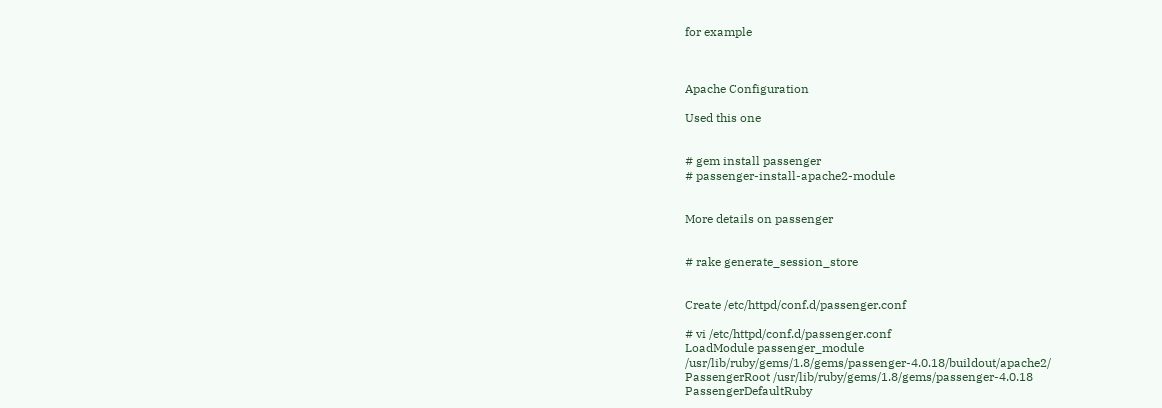for example



Apache Configuration

Used this one


# gem install passenger
# passenger-install-apache2-module


More details on passenger


# rake generate_session_store


Create /etc/httpd/conf.d/passenger.conf

# vi /etc/httpd/conf.d/passenger.conf
LoadModule passenger_module /usr/lib/ruby/gems/1.8/gems/passenger-4.0.18/buildout/apache2/
PassengerRoot /usr/lib/ruby/gems/1.8/gems/passenger-4.0.18
PassengerDefaultRuby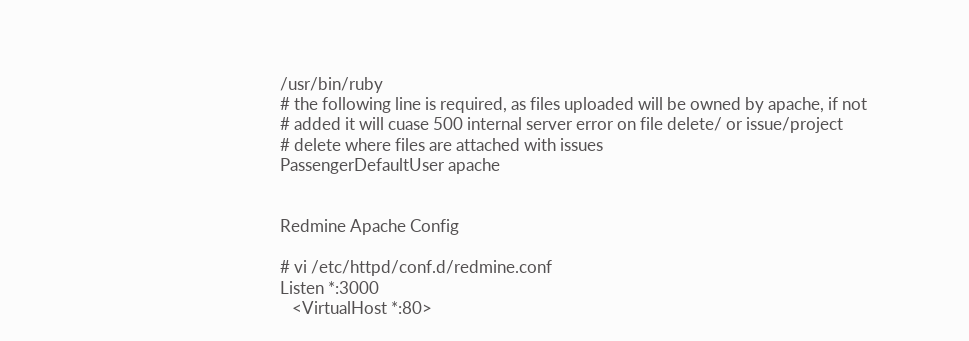/usr/bin/ruby
# the following line is required, as files uploaded will be owned by apache, if not
# added it will cuase 500 internal server error on file delete/ or issue/project
# delete where files are attached with issues
PassengerDefaultUser apache


Redmine Apache Config

# vi /etc/httpd/conf.d/redmine.conf
Listen *:3000
   <VirtualHost *:80>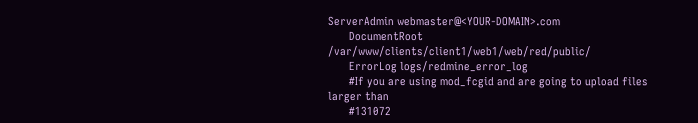ServerAdmin webmaster@<YOUR-DOMAIN>.com
       DocumentRoot /var/www/clients/client1/web1/web/red/public/
       ErrorLog logs/redmine_error_log
       #If you are using mod_fcgid and are going to upload files larger than
       #131072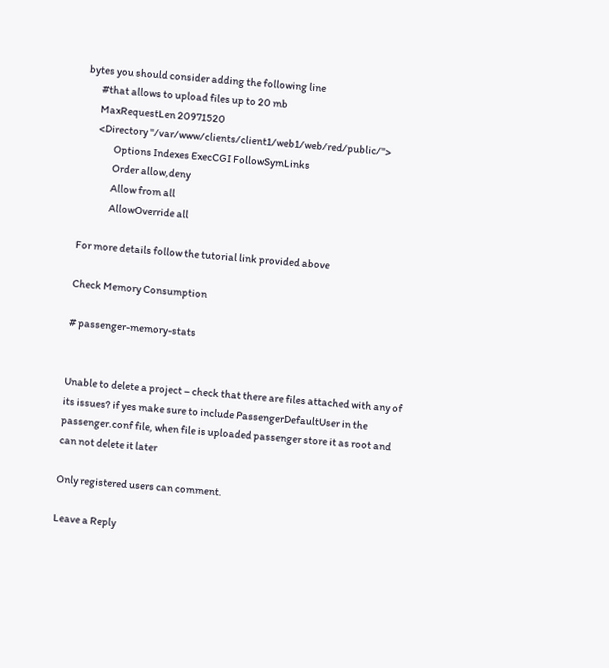bytes you should consider adding the following line
       #that allows to upload files up to 20 mb
       MaxRequestLen 20971520
       <Directory "/var/www/clients/client1/web1/web/red/public/">
               Options Indexes ExecCGI FollowSymLinks
               Order allow,deny
               Allow from all
               AllowOverride all

For more details follow the tutorial link provided above

Check Memory Consumption

# passenger-memory-stats


Unable to delete a project – check that there are files attached with any of its issues? if yes make sure to include PassengerDefaultUser in the passenger.conf file, when file is uploaded passenger store it as root and can not delete it later

Only registered users can comment.

Leave a Reply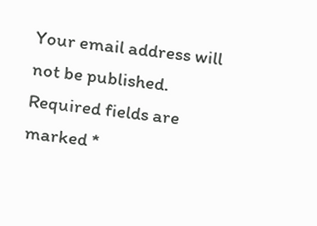Your email address will not be published. Required fields are marked *